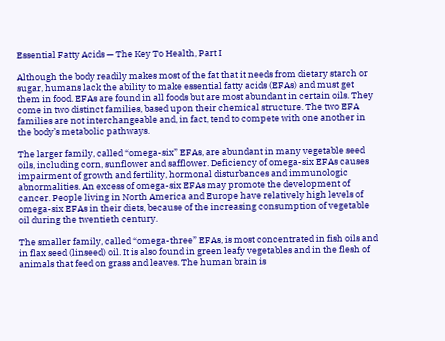Essential Fatty Acids — The Key To Health, Part I

Although the body readily makes most of the fat that it needs from dietary starch or sugar, humans lack the ability to make essential fatty acids (EFAs) and must get them in food. EFAs are found in all foods but are most abundant in certain oils. They come in two distinct families, based upon their chemical structure. The two EFA families are not interchangeable and, in fact, tend to compete with one another in the body’s metabolic pathways.

The larger family, called “omega-six” EFAs, are abundant in many vegetable seed oils, including corn, sunflower and safflower. Deficiency of omega-six EFAs causes impairment of growth and fertility, hormonal disturbances and immunologic abnormalities. An excess of omega-six EFAs may promote the development of cancer. People living in North America and Europe have relatively high levels of omega-six EFAs in their diets, because of the increasing consumption of vegetable oil during the twentieth century.

The smaller family, called “omega-three” EFAs, is most concentrated in fish oils and in flax seed (linseed) oil. It is also found in green leafy vegetables and in the flesh of animals that feed on grass and leaves. The human brain is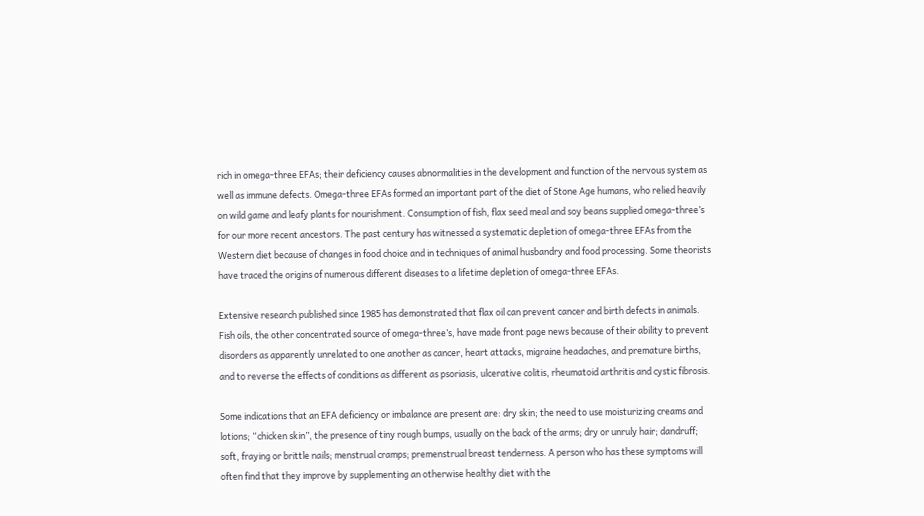rich in omega-three EFAs; their deficiency causes abnormalities in the development and function of the nervous system as well as immune defects. Omega-three EFAs formed an important part of the diet of Stone Age humans, who relied heavily on wild game and leafy plants for nourishment. Consumption of fish, flax seed meal and soy beans supplied omega-three’s for our more recent ancestors. The past century has witnessed a systematic depletion of omega-three EFAs from the Western diet because of changes in food choice and in techniques of animal husbandry and food processing. Some theorists have traced the origins of numerous different diseases to a lifetime depletion of omega-three EFAs.

Extensive research published since 1985 has demonstrated that flax oil can prevent cancer and birth defects in animals. Fish oils, the other concentrated source of omega-three’s, have made front page news because of their ability to prevent disorders as apparently unrelated to one another as cancer, heart attacks, migraine headaches, and premature births, and to reverse the effects of conditions as different as psoriasis, ulcerative colitis, rheumatoid arthritis and cystic fibrosis.

Some indications that an EFA deficiency or imbalance are present are: dry skin; the need to use moisturizing creams and lotions; “chicken skin”, the presence of tiny rough bumps, usually on the back of the arms; dry or unruly hair; dandruff; soft, fraying or brittle nails; menstrual cramps; premenstrual breast tenderness. A person who has these symptoms will often find that they improve by supplementing an otherwise healthy diet with the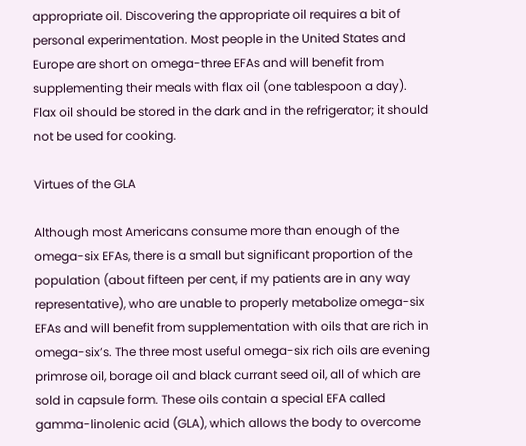appropriate oil. Discovering the appropriate oil requires a bit of personal experimentation. Most people in the United States and Europe are short on omega-three EFAs and will benefit from supplementing their meals with flax oil (one tablespoon a day). Flax oil should be stored in the dark and in the refrigerator; it should not be used for cooking.

Virtues of the GLA

Although most Americans consume more than enough of the omega-six EFAs, there is a small but significant proportion of the population (about fifteen per cent, if my patients are in any way representative), who are unable to properly metabolize omega-six EFAs and will benefit from supplementation with oils that are rich in omega-six’s. The three most useful omega-six rich oils are evening primrose oil, borage oil and black currant seed oil, all of which are sold in capsule form. These oils contain a special EFA called gamma-linolenic acid (GLA), which allows the body to overcome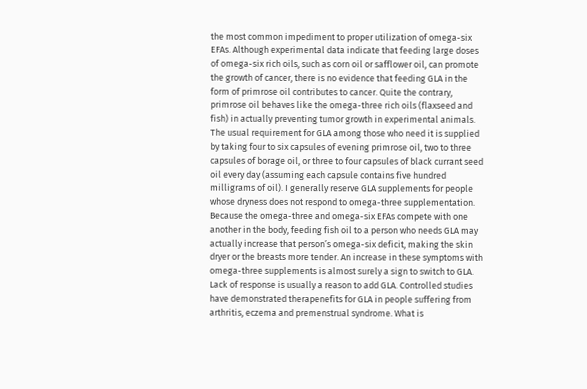the most common impediment to proper utilization of omega-six EFAs. Although experimental data indicate that feeding large doses of omega-six rich oils, such as corn oil or safflower oil, can promote the growth of cancer, there is no evidence that feeding GLA in the form of primrose oil contributes to cancer. Quite the contrary, primrose oil behaves like the omega-three rich oils (flaxseed and fish) in actually preventing tumor growth in experimental animals. The usual requirement for GLA among those who need it is supplied by taking four to six capsules of evening primrose oil, two to three capsules of borage oil, or three to four capsules of black currant seed oil every day (assuming each capsule contains five hundred milligrams of oil). I generally reserve GLA supplements for people whose dryness does not respond to omega-three supplementation. Because the omega-three and omega-six EFAs compete with one another in the body, feeding fish oil to a person who needs GLA may actually increase that person’s omega-six deficit, making the skin dryer or the breasts more tender. An increase in these symptoms with omega-three supplements is almost surely a sign to switch to GLA. Lack of response is usually a reason to add GLA. Controlled studies have demonstrated therapenefits for GLA in people suffering from arthritis, eczema and premenstrual syndrome. What is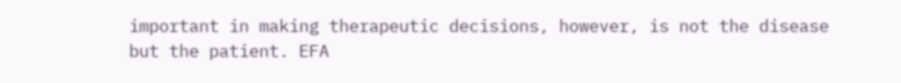important in making therapeutic decisions, however, is not the disease but the patient. EFA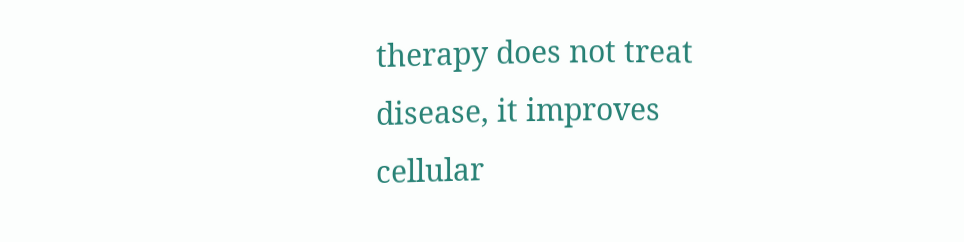therapy does not treat disease, it improves cellular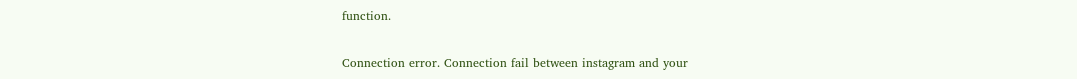function.

Connection error. Connection fail between instagram and your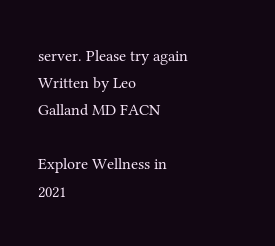server. Please try again
Written by Leo Galland MD FACN

Explore Wellness in 2021